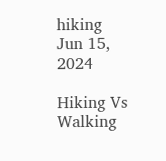hiking Jun 15, 2024

Hiking Vs Walking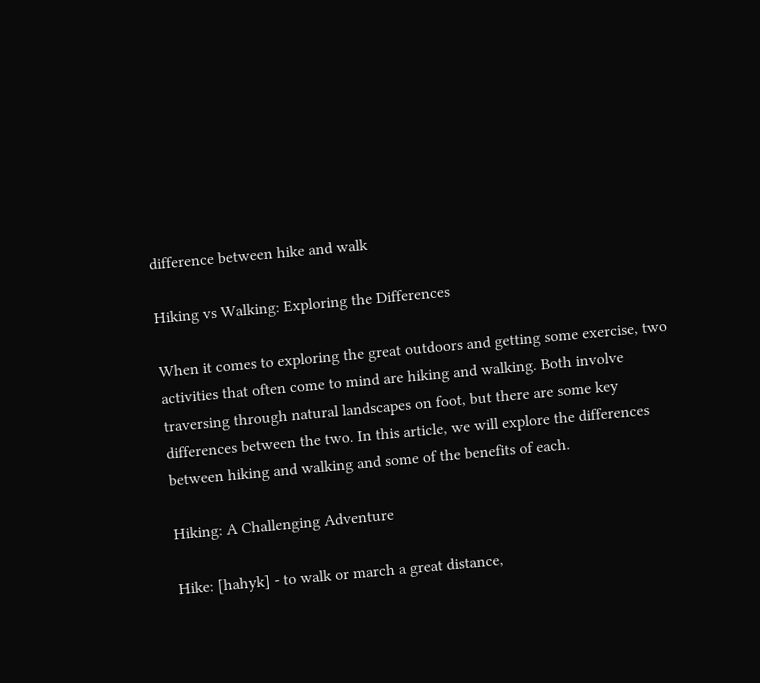difference between hike and walk

Hiking vs Walking: Exploring the Differences

When it comes to exploring the great outdoors and getting some exercise, two activities that often come to mind are hiking and walking. Both involve traversing through natural landscapes on foot, but there are some key differences between the two. In this article, we will explore the differences between hiking and walking and some of the benefits of each.

Hiking: A Challenging Adventure

Hike: [hahyk] - to walk or march a great distance,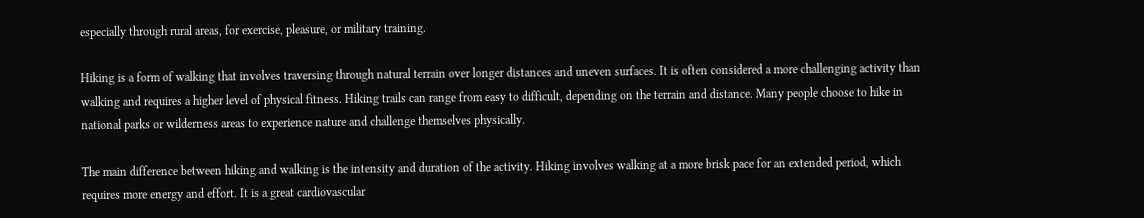especially through rural areas, for exercise, pleasure, or military training.

Hiking is a form of walking that involves traversing through natural terrain over longer distances and uneven surfaces. It is often considered a more challenging activity than walking and requires a higher level of physical fitness. Hiking trails can range from easy to difficult, depending on the terrain and distance. Many people choose to hike in national parks or wilderness areas to experience nature and challenge themselves physically.

The main difference between hiking and walking is the intensity and duration of the activity. Hiking involves walking at a more brisk pace for an extended period, which requires more energy and effort. It is a great cardiovascular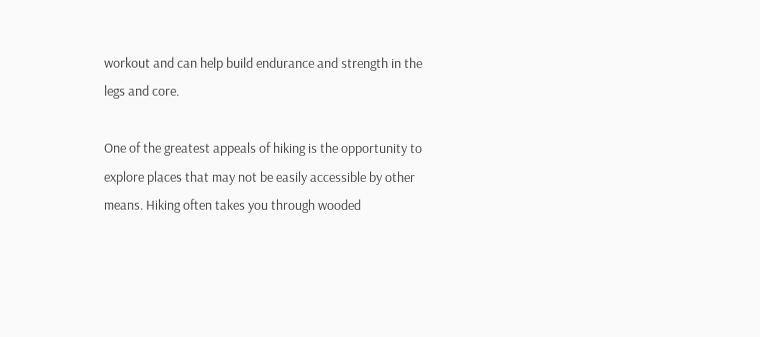workout and can help build endurance and strength in the legs and core.

One of the greatest appeals of hiking is the opportunity to explore places that may not be easily accessible by other means. Hiking often takes you through wooded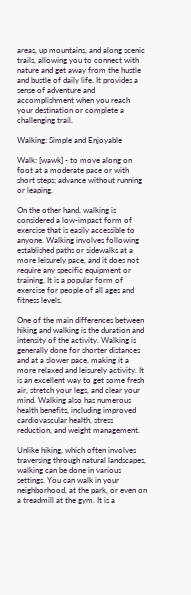areas, up mountains, and along scenic trails, allowing you to connect with nature and get away from the hustle and bustle of daily life. It provides a sense of adventure and accomplishment when you reach your destination or complete a challenging trail.

Walking: Simple and Enjoyable

Walk: [wawk] - to move along on foot at a moderate pace or with short steps; advance without running or leaping.

On the other hand, walking is considered a low-impact form of exercise that is easily accessible to anyone. Walking involves following established paths or sidewalks at a more leisurely pace, and it does not require any specific equipment or training. It is a popular form of exercise for people of all ages and fitness levels.

One of the main differences between hiking and walking is the duration and intensity of the activity. Walking is generally done for shorter distances and at a slower pace, making it a more relaxed and leisurely activity. It is an excellent way to get some fresh air, stretch your legs, and clear your mind. Walking also has numerous health benefits, including improved cardiovascular health, stress reduction, and weight management.

Unlike hiking, which often involves traversing through natural landscapes, walking can be done in various settings. You can walk in your neighborhood, at the park, or even on a treadmill at the gym. It is a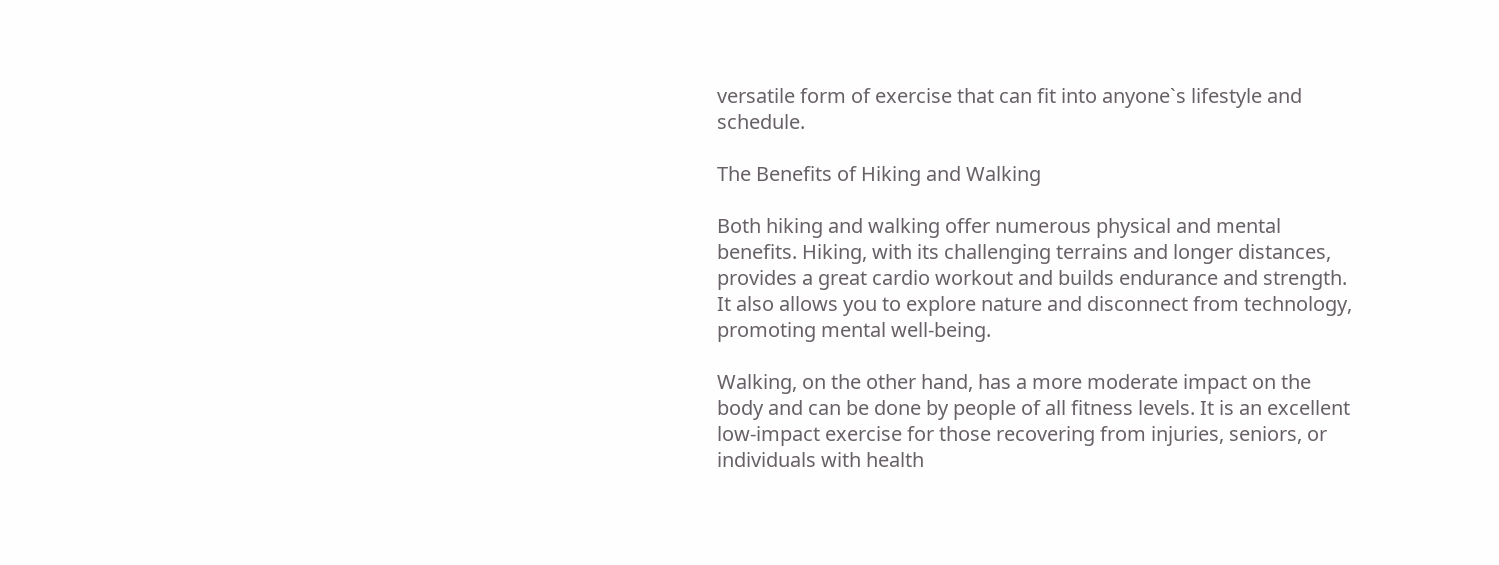versatile form of exercise that can fit into anyone`s lifestyle and schedule.

The Benefits of Hiking and Walking

Both hiking and walking offer numerous physical and mental benefits. Hiking, with its challenging terrains and longer distances, provides a great cardio workout and builds endurance and strength. It also allows you to explore nature and disconnect from technology, promoting mental well-being.

Walking, on the other hand, has a more moderate impact on the body and can be done by people of all fitness levels. It is an excellent low-impact exercise for those recovering from injuries, seniors, or individuals with health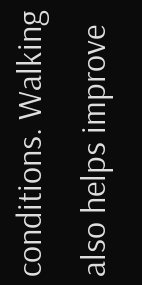conditions. Walking also helps improve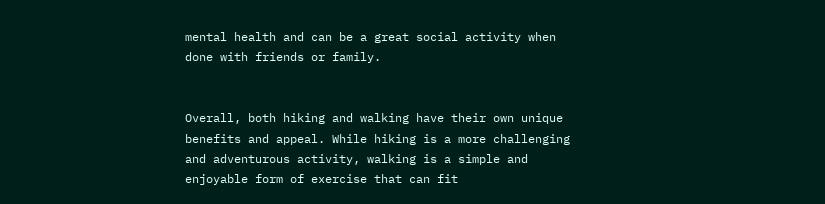mental health and can be a great social activity when done with friends or family.


Overall, both hiking and walking have their own unique benefits and appeal. While hiking is a more challenging and adventurous activity, walking is a simple and enjoyable form of exercise that can fit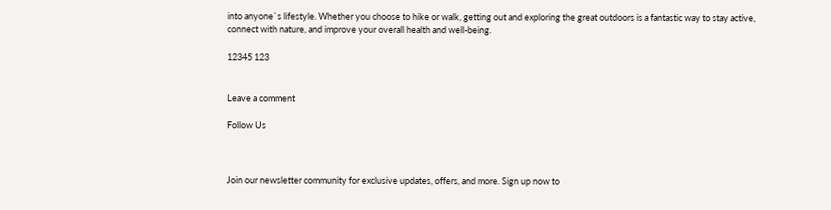into anyone`s lifestyle. Whether you choose to hike or walk, getting out and exploring the great outdoors is a fantastic way to stay active, connect with nature, and improve your overall health and well-being.

12345 123


Leave a comment

Follow Us



Join our newsletter community for exclusive updates, offers, and more. Sign up now to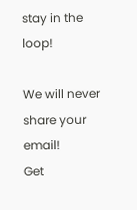stay in the loop!

We will never share your email!
Get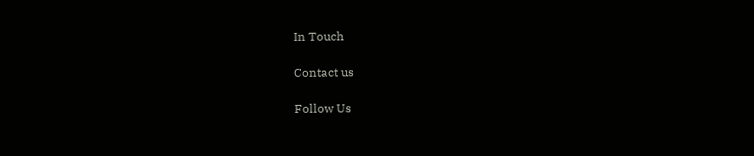In Touch

Contact us

Follow Us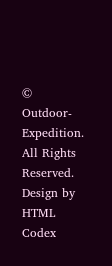© Outdoor-Expedition. All Rights Reserved. Design by HTML Codex